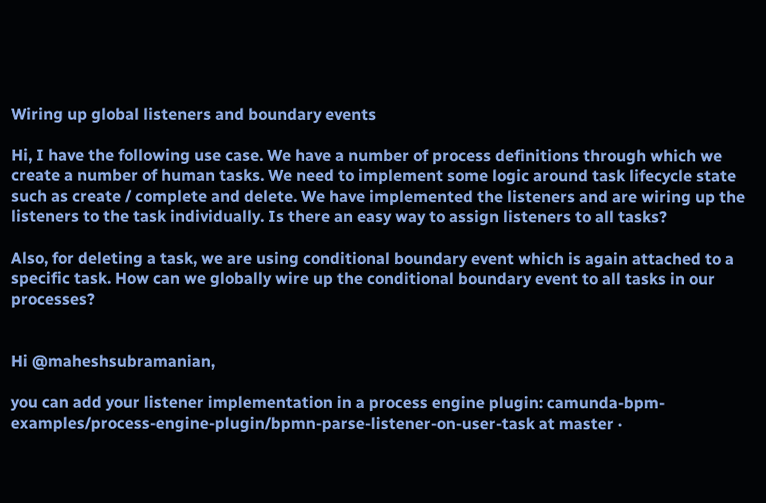Wiring up global listeners and boundary events

Hi, I have the following use case. We have a number of process definitions through which we create a number of human tasks. We need to implement some logic around task lifecycle state such as create / complete and delete. We have implemented the listeners and are wiring up the listeners to the task individually. Is there an easy way to assign listeners to all tasks?

Also, for deleting a task, we are using conditional boundary event which is again attached to a specific task. How can we globally wire up the conditional boundary event to all tasks in our processes?


Hi @maheshsubramanian,

you can add your listener implementation in a process engine plugin: camunda-bpm-examples/process-engine-plugin/bpmn-parse-listener-on-user-task at master ·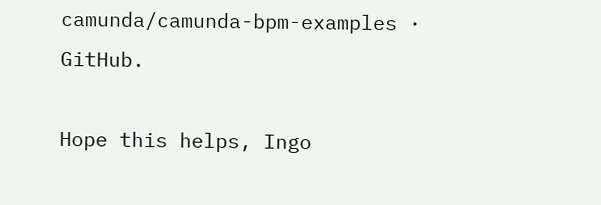camunda/camunda-bpm-examples · GitHub.

Hope this helps, Ingo